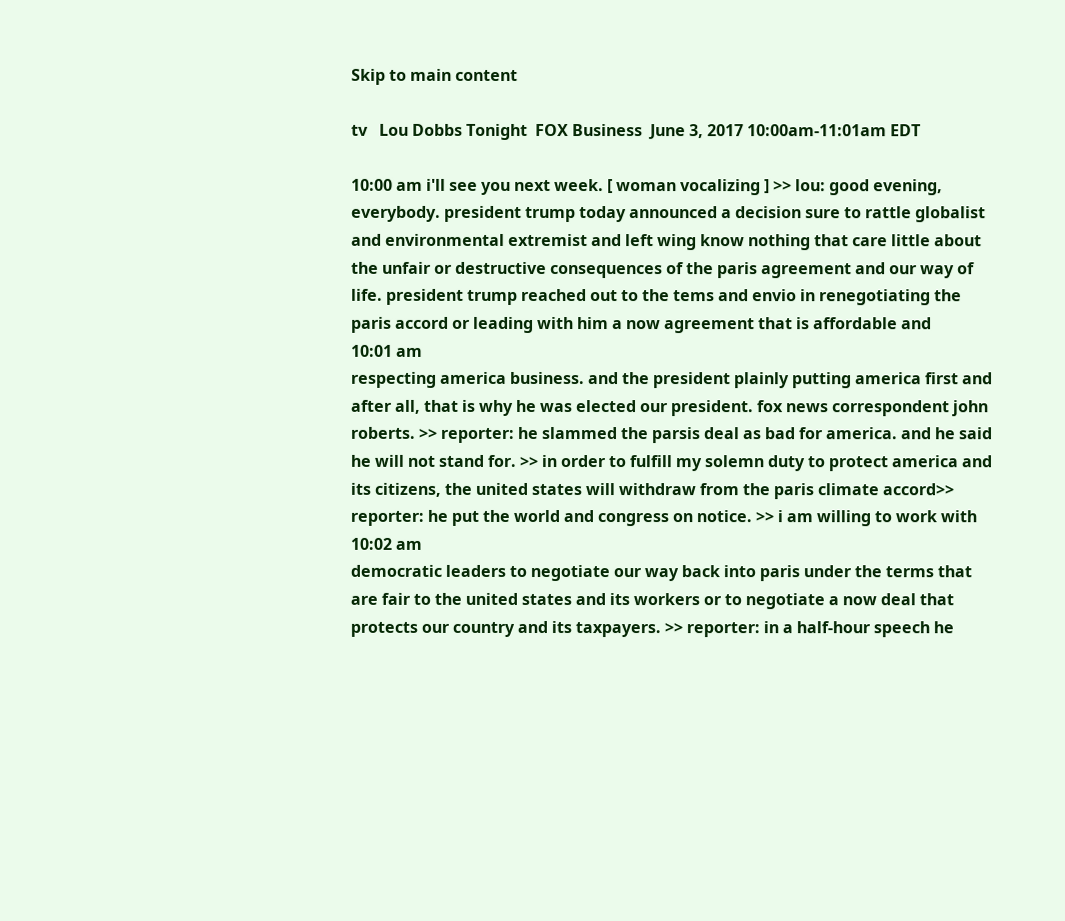Skip to main content

tv   Lou Dobbs Tonight  FOX Business  June 3, 2017 10:00am-11:01am EDT

10:00 am i'll see you next week. [ woman vocalizing ] >> lou: good evening, everybody. president trump today announced a decision sure to rattle globalist and environmental extremist and left wing know nothing that care little about the unfair or destructive consequences of the paris agreement and our way of life. president trump reached out to the tems and envio in renegotiating the paris accord or leading with him a now agreement that is affordable and
10:01 am
respecting america business. and the president plainly putting america first and after all, that is why he was elected our president. fox news correspondent john roberts. >> reporter: he slammed the parsis deal as bad for america. and he said he will not stand for. >> in order to fulfill my solemn duty to protect america and its citizens, the united states will withdraw from the paris climate accord>> reporter: he put the world and congress on notice. >> i am willing to work with
10:02 am
democratic leaders to negotiate our way back into paris under the terms that are fair to the united states and its workers or to negotiate a now deal that protects our country and its taxpayers. >> reporter: in a half-hour speech he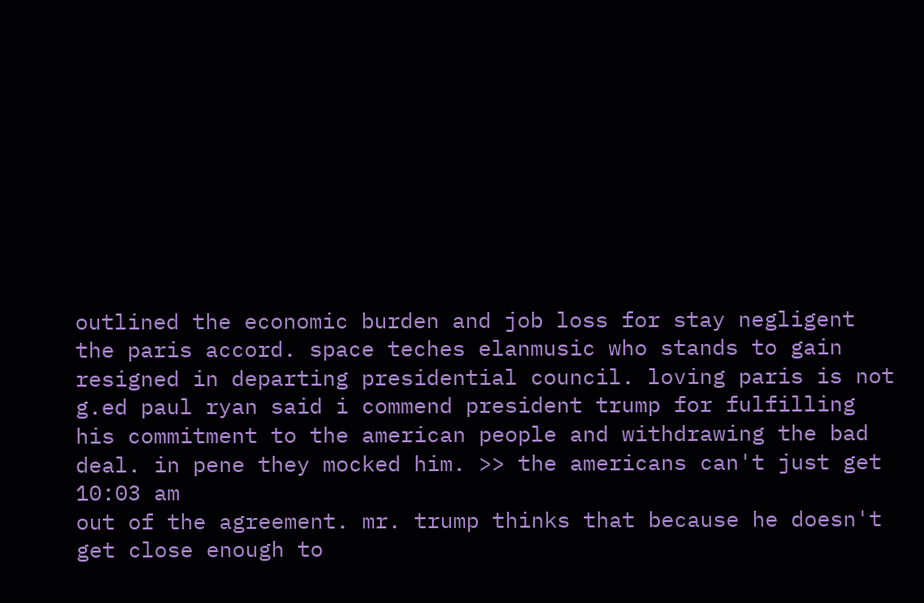outlined the economic burden and job loss for stay negligent the paris accord. space teches elanmusic who stands to gain resigned in departing presidential council. loving paris is not g.ed paul ryan said i commend president trump for fulfilling his commitment to the american people and withdrawing the bad deal. in pene they mocked him. >> the americans can't just get
10:03 am
out of the agreement. mr. trump thinks that because he doesn't get close enough to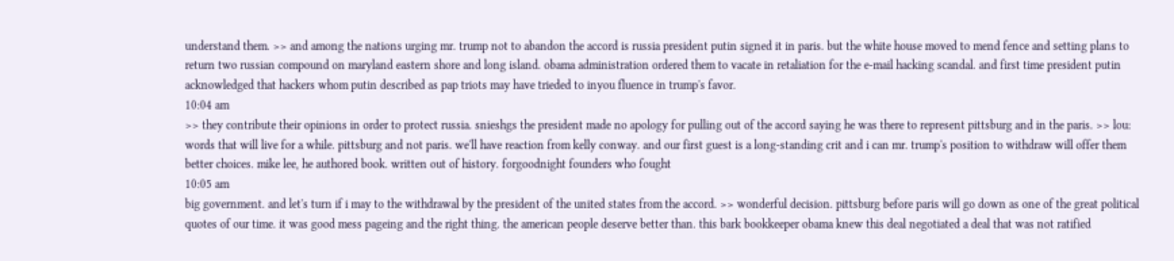understand them. >> and among the nations urging mr. trump not to abandon the accord is russia president putin signed it in paris. but the white house moved to mend fence and setting plans to return two russian compound on maryland eastern shore and long island. obama administration ordered them to vacate in retaliation for the e-mail hacking scandal. and first time president putin acknowledged that hackers whom putin described as pap triots may have trieded to inyou fluence in trump's favor.
10:04 am
>> they contribute their opinions in order to protect russia. snieshgs the president made no apology for pulling out of the accord saying he was there to represent pittsburg and in the paris. >> lou: words that will live for a while. pittsburg and not paris. we'll have reaction from kelly conway. and our first guest is a long-standing crit and i can mr. trump's position to withdraw will offer them better choices. mike lee, he authored book. written out of history. forgoodnight founders who fought
10:05 am
big government. and let's turn if i may to the withdrawal by the president of the united states from the accord. >> wonderful decision. pittsburg before paris will go down as one of the great political quotes of our time. it was good mess pageing and the right thing. the american people deserve better than. this bark bookkeeper obama knew this deal negotiated a deal that was not ratified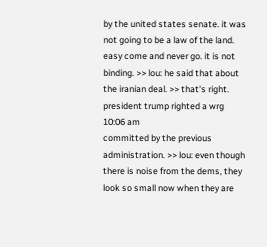by the united states senate. it was not going to be a law of the land. easy come and never go. it is not binding. >> lou: he said that about the iranian deal. >> that's right. president trump righted a wrg
10:06 am
committed by the previous administration. >> lou: even though there is noise from the dems, they look so small now when they are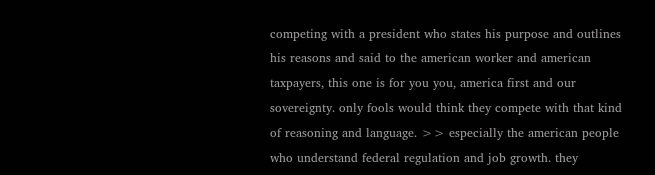competing with a president who states his purpose and outlines his reasons and said to the american worker and american taxpayers, this one is for you you, america first and our sovereignty. only fools would think they compete with that kind of reasoning and language. >> especially the american people who understand federal regulation and job growth. they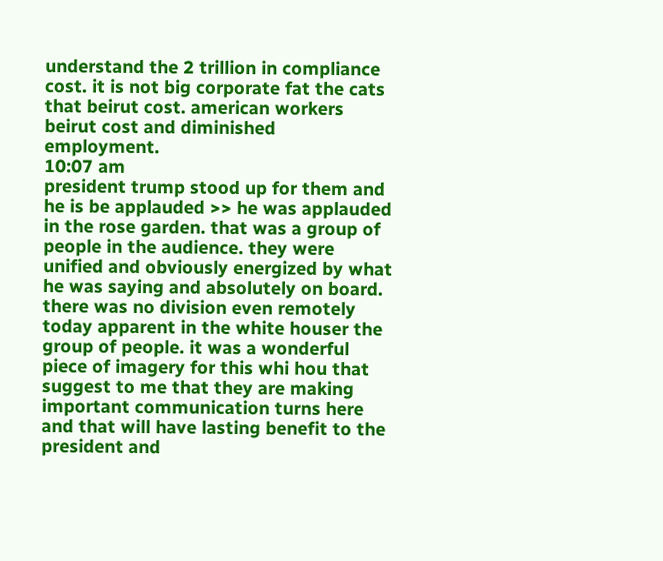understand the 2 trillion in compliance cost. it is not big corporate fat the cats that beirut cost. american workers beirut cost and diminished employment.
10:07 am
president trump stood up for them and he is be applauded >> he was applauded in the rose garden. that was a group of people in the audience. they were unified and obviously energized by what he was saying and absolutely on board. there was no division even remotely today apparent in the white houser the group of people. it was a wonderful piece of imagery for this whi hou that suggest to me that they are making important communication turns here and that will have lasting benefit to the president and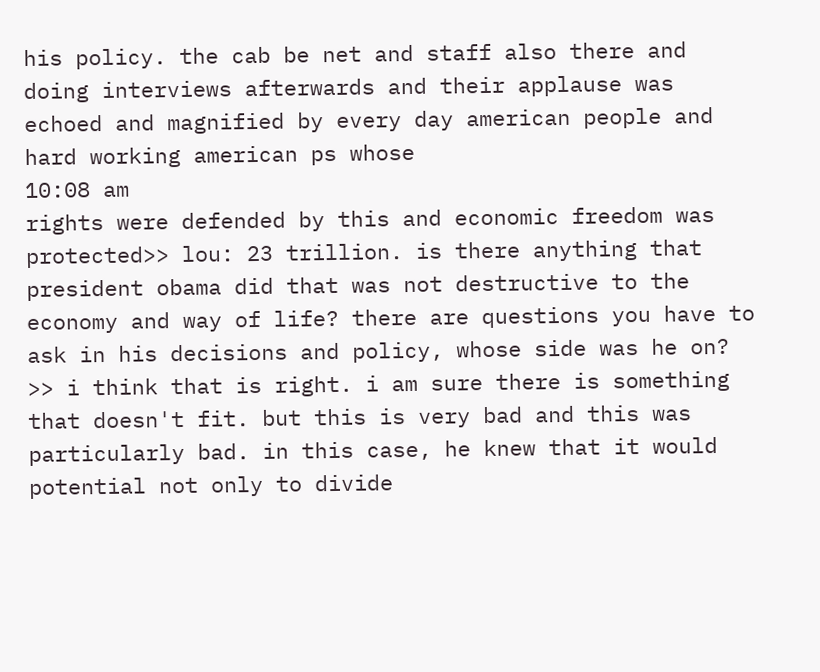his policy. the cab be net and staff also there and doing interviews afterwards and their applause was echoed and magnified by every day american people and hard working american ps whose
10:08 am
rights were defended by this and economic freedom was protected>> lou: 23 trillion. is there anything that president obama did that was not destructive to the economy and way of life? there are questions you have to ask in his decisions and policy, whose side was he on? >> i think that is right. i am sure there is something that doesn't fit. but this is very bad and this was particularly bad. in this case, he knew that it would potential not only to divide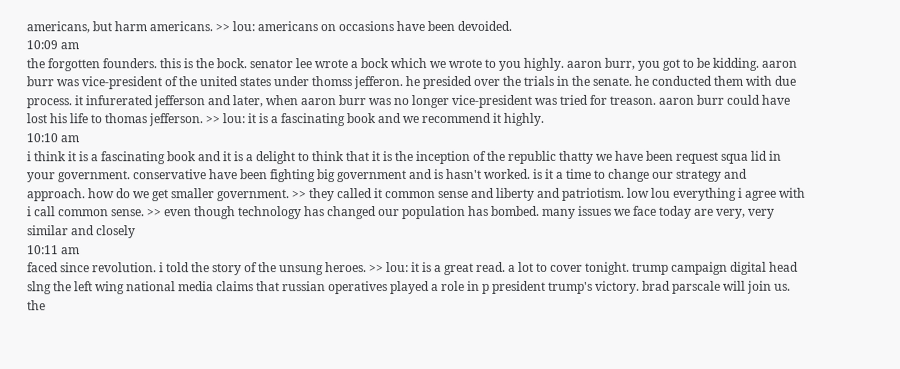americans, but harm americans. >> lou: americans on occasions have been devoided.
10:09 am
the forgotten founders. this is the bock. senator lee wrote a bock which we wrote to you highly. aaron burr, you got to be kidding. aaron burr was vice-president of the united states under thomss jefferon. he presided over the trials in the senate. he conducted them with due process. it infurerated jefferson and later, when aaron burr was no longer vice-president was tried for treason. aaron burr could have lost his life to thomas jefferson. >> lou: it is a fascinating book and we recommend it highly.
10:10 am
i think it is a fascinating book and it is a delight to think that it is the inception of the republic thatty we have been request squa lid in your government. conservative have been fighting big government and is hasn't worked. is it a time to change our strategy and approach. how do we get smaller government. >> they called it common sense and liberty and patriotism. low lou everything i agree with i call common sense. >> even though technology has changed our population has bombed. many issues we face today are very, very similar and closely
10:11 am
faced since revolution. i told the story of the unsung heroes. >> lou: it is a great read. a lot to cover tonight. trump campaign digital head slng the left wing national media claims that russian operatives played a role in p president trump's victory. brad parscale will join us. the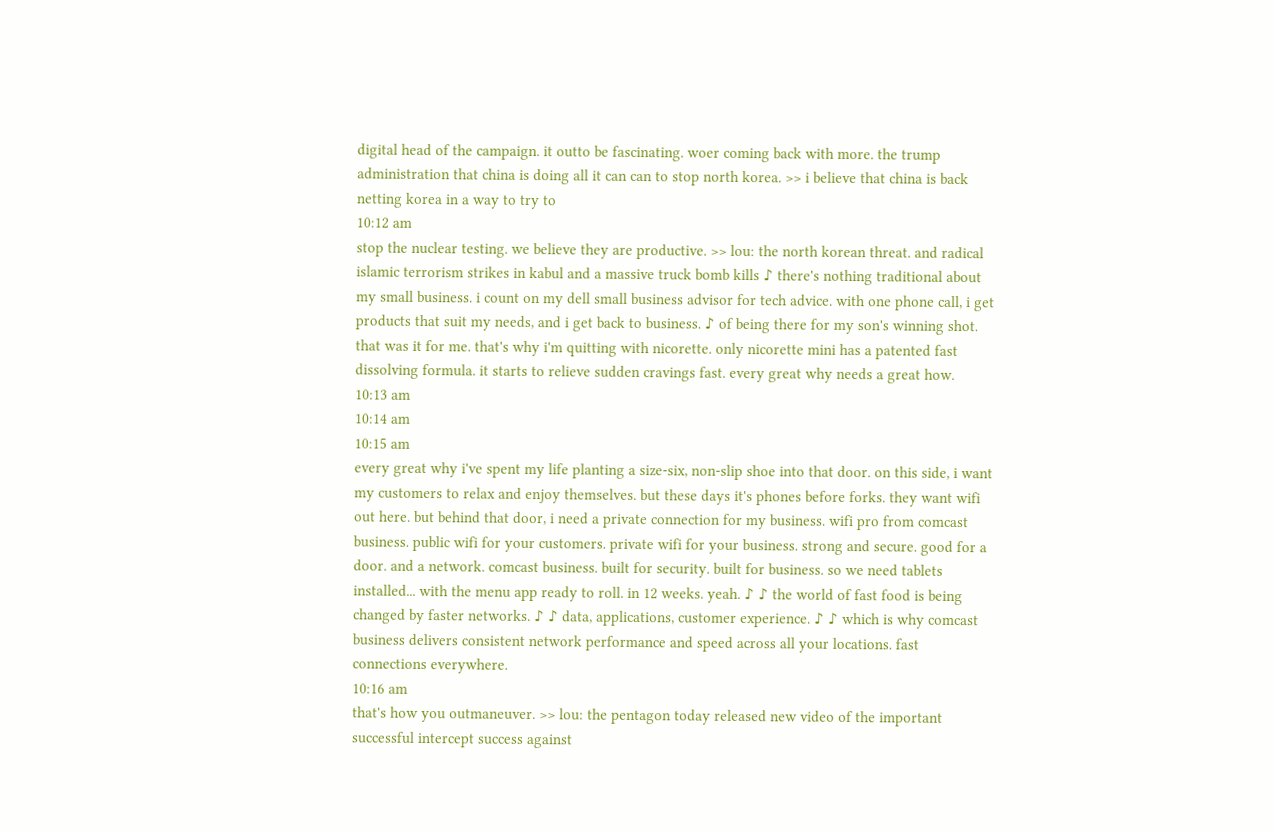digital head of the campaign. it outto be fascinating. woer coming back with more. the trump administration that china is doing all it can can to stop north korea. >> i believe that china is back netting korea in a way to try to
10:12 am
stop the nuclear testing. we believe they are productive. >> lou: the north korean threat. and radical islamic terrorism strikes in kabul and a massive truck bomb kills ♪ there's nothing traditional about my small business. i count on my dell small business advisor for tech advice. with one phone call, i get products that suit my needs, and i get back to business. ♪ of being there for my son's winning shot. that was it for me. that's why i'm quitting with nicorette. only nicorette mini has a patented fast dissolving formula. it starts to relieve sudden cravings fast. every great why needs a great how.
10:13 am
10:14 am
10:15 am
every great why i've spent my life planting a size-six, non-slip shoe into that door. on this side, i want my customers to relax and enjoy themselves. but these days it's phones before forks. they want wifi out here. but behind that door, i need a private connection for my business. wifi pro from comcast business. public wifi for your customers. private wifi for your business. strong and secure. good for a door. and a network. comcast business. built for security. built for business. so we need tablets installed... with the menu app ready to roll. in 12 weeks. yeah. ♪ ♪ the world of fast food is being changed by faster networks. ♪ ♪ data, applications, customer experience. ♪ ♪ which is why comcast business delivers consistent network performance and speed across all your locations. fast connections everywhere.
10:16 am
that's how you outmaneuver. >> lou: the pentagon today released new video of the important successful intercept success against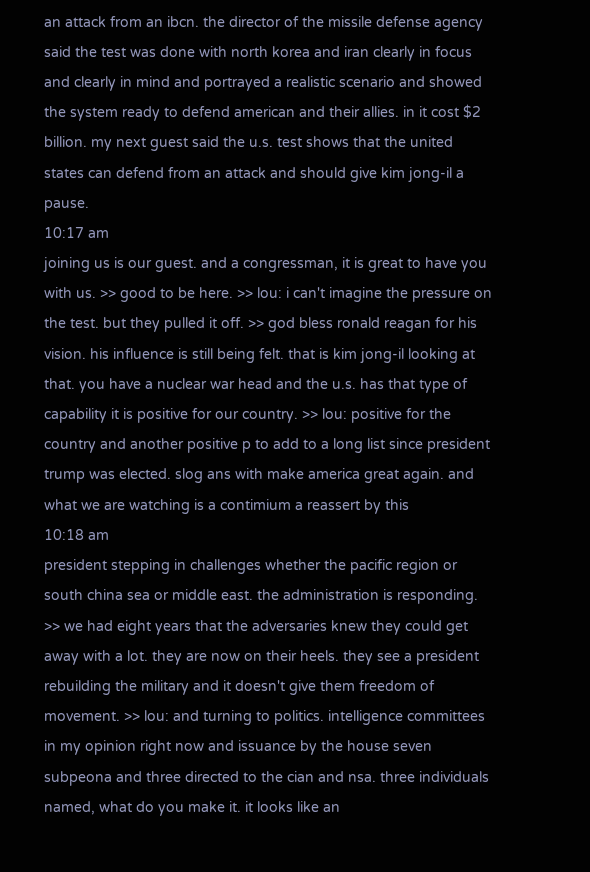an attack from an ibcn. the director of the missile defense agency said the test was done with north korea and iran clearly in focus and clearly in mind and portrayed a realistic scenario and showed the system ready to defend american and their allies. in it cost $2 billion. my next guest said the u.s. test shows that the united states can defend from an attack and should give kim jong-il a pause.
10:17 am
joining us is our guest. and a congressman, it is great to have you with us. >> good to be here. >> lou: i can't imagine the pressure on the test. but they pulled it off. >> god bless ronald reagan for his vision. his influence is still being felt. that is kim jong-il looking at that. you have a nuclear war head and the u.s. has that type of capability it is positive for our country. >> lou: positive for the country and another positive p to add to a long list since president trump was elected. slog ans with make america great again. and what we are watching is a contimium a reassert by this
10:18 am
president stepping in challenges whether the pacific region or south china sea or middle east. the administration is responding. >> we had eight years that the adversaries knew they could get away with a lot. they are now on their heels. they see a president rebuilding the military and it doesn't give them freedom of movement. >> lou: and turning to politics. intelligence committees in my opinion right now and issuance by the house seven subpeona and three directed to the cian and nsa. three individuals named, what do you make it. it looks like an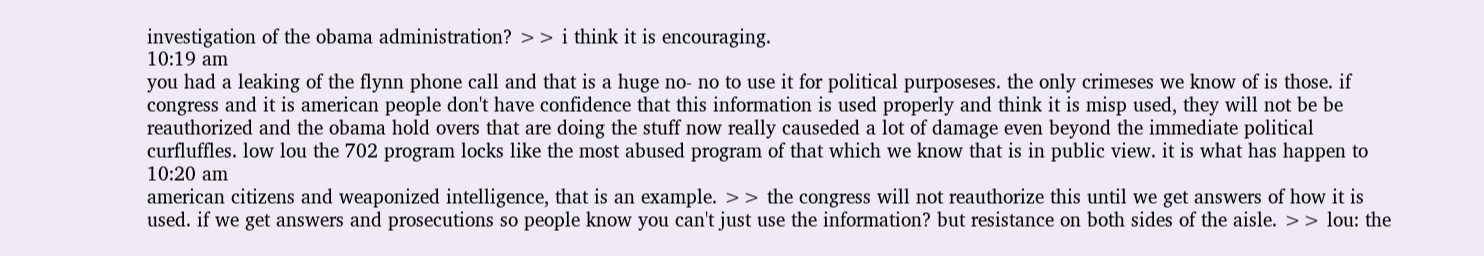investigation of the obama administration? >> i think it is encouraging.
10:19 am
you had a leaking of the flynn phone call and that is a huge no- no to use it for political purposeses. the only crimeses we know of is those. if congress and it is american people don't have confidence that this information is used properly and think it is misp used, they will not be be reauthorized and the obama hold overs that are doing the stuff now really causeded a lot of damage even beyond the immediate political curfluffles. low lou the 702 program locks like the most abused program of that which we know that is in public view. it is what has happen to
10:20 am
american citizens and weaponized intelligence, that is an example. >> the congress will not reauthorize this until we get answers of how it is used. if we get answers and prosecutions so people know you can't just use the information? but resistance on both sides of the aisle. >> lou: the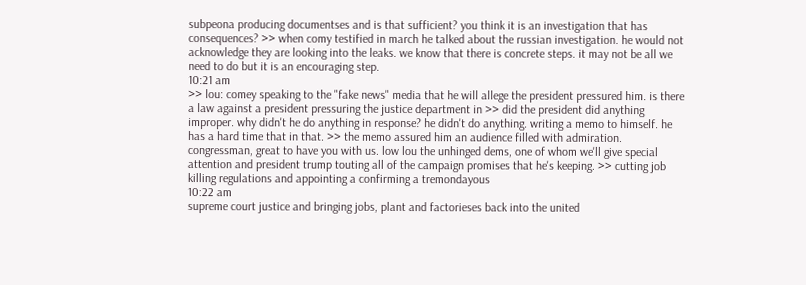subpeona producing documentses and is that sufficient? you think it is an investigation that has consequences? >> when comy testified in march he talked about the russian investigation. he would not acknowledge they are looking into the leaks. we know that there is concrete steps. it may not be all we need to do but it is an encouraging step.
10:21 am
>> lou: comey speaking to the "fake news" media that he will allege the president pressured him. is there a law against a president pressuring the justice department in >> did the president did anything improper. why didn't he do anything in response? he didn't do anything. writing a memo to himself. he has a hard time that in that. >> the memo assured him an audience filled with admiration. congressman, great to have you with us. low lou the unhinged dems, one of whom we'll give special attention and president trump touting all of the campaign promises that he's keeping. >> cutting job killing regulations and appointing a confirming a tremondayous
10:22 am
supreme court justice and bringing jobs, plant and factorieses back into the united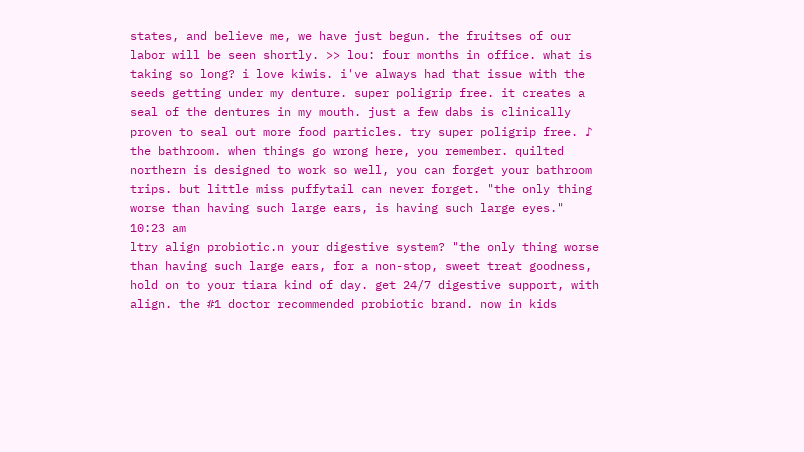states, and believe me, we have just begun. the fruitses of our labor will be seen shortly. >> lou: four months in office. what is taking so long? i love kiwis. i've always had that issue with the seeds getting under my denture. super poligrip free. it creates a seal of the dentures in my mouth. just a few dabs is clinically proven to seal out more food particles. try super poligrip free. ♪ the bathroom. when things go wrong here, you remember. quilted northern is designed to work so well, you can forget your bathroom trips. but little miss puffytail can never forget. "the only thing worse than having such large ears, is having such large eyes."
10:23 am
ltry align probiotic.n your digestive system? "the only thing worse than having such large ears, for a non-stop, sweet treat goodness, hold on to your tiara kind of day. get 24/7 digestive support, with align. the #1 doctor recommended probiotic brand. now in kids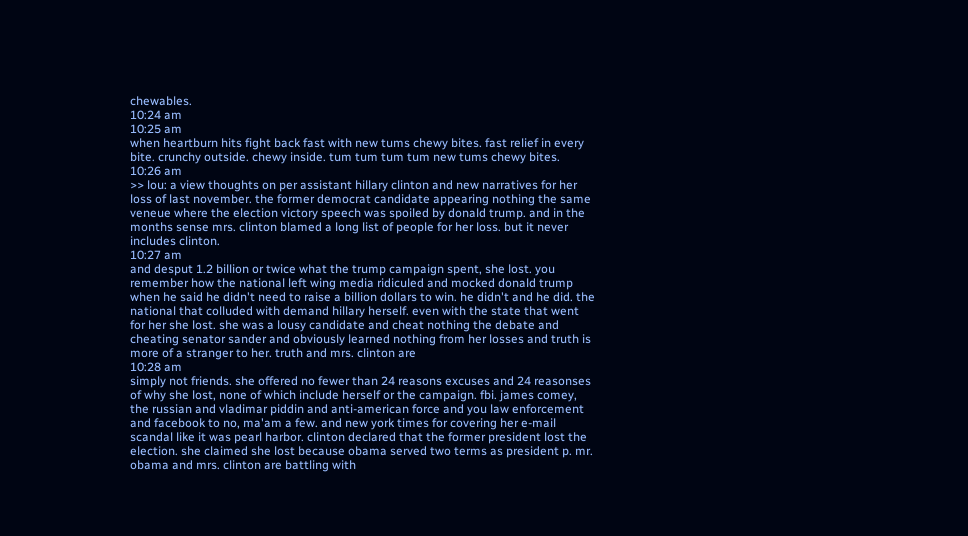chewables.
10:24 am
10:25 am
when heartburn hits fight back fast with new tums chewy bites. fast relief in every bite. crunchy outside. chewy inside. tum tum tum tum new tums chewy bites.
10:26 am
>> lou: a view thoughts on per assistant hillary clinton and new narratives for her loss of last november. the former democrat candidate appearing nothing the same veneue where the election victory speech was spoiled by donald trump. and in the months sense mrs. clinton blamed a long list of people for her loss. but it never includes clinton.
10:27 am
and desput 1.2 billion or twice what the trump campaign spent, she lost. you remember how the national left wing media ridiculed and mocked donald trump when he said he didn't need to raise a billion dollars to win. he didn't and he did. the national that colluded with demand hillary herself. even with the state that went for her she lost. she was a lousy candidate and cheat nothing the debate and cheating senator sander and obviously learned nothing from her losses and truth is more of a stranger to her. truth and mrs. clinton are
10:28 am
simply not friends. she offered no fewer than 24 reasons excuses and 24 reasonses of why she lost, none of which include herself or the campaign. fbi. james comey, the russian and vladimar piddin and anti-american force and you law enforcement and facebook to no, ma'am a few. and new york times for covering her e-mail scandal like it was pearl harbor. clinton declared that the former president lost the election. she claimed she lost because obama served two terms as president p. mr. obama and mrs. clinton are battling with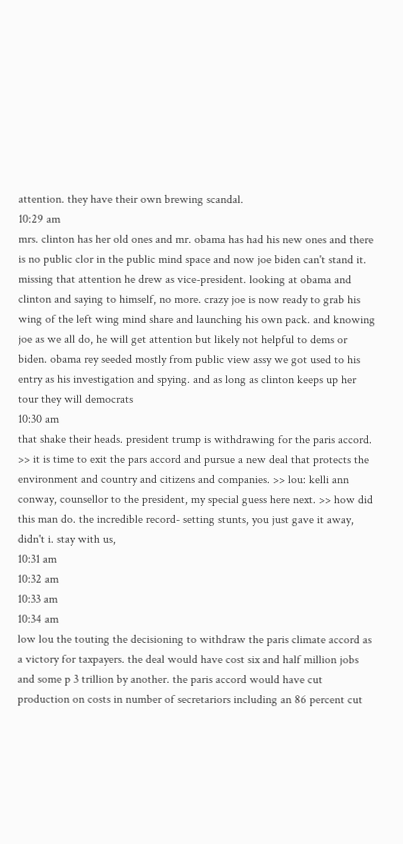attention. they have their own brewing scandal.
10:29 am
mrs. clinton has her old ones and mr. obama has had his new ones and there is no public clor in the public mind space and now joe biden can't stand it. missing that attention he drew as vice-president. looking at obama and clinton and saying to himself, no more. crazy joe is now ready to grab his wing of the left wing mind share and launching his own pack. and knowing joe as we all do, he will get attention but likely not helpful to dems or biden. obama rey seeded mostly from public view assy we got used to his entry as his investigation and spying. and as long as clinton keeps up her tour they will democrats
10:30 am
that shake their heads. president trump is withdrawing for the paris accord. >> it is time to exit the pars accord and pursue a new deal that protects the environment and country and citizens and companies. >> lou: kelli ann conway, counsellor to the president, my special guess here next. >> how did this man do. the incredible record- setting stunts, you just gave it away, didn't i. stay with us,
10:31 am
10:32 am
10:33 am
10:34 am
low lou the touting the decisioning to withdraw the paris climate accord as a victory for taxpayers. the deal would have cost six and half million jobs and some p 3 trillion by another. the paris accord would have cut production on costs in number of secretariors including an 86 percent cut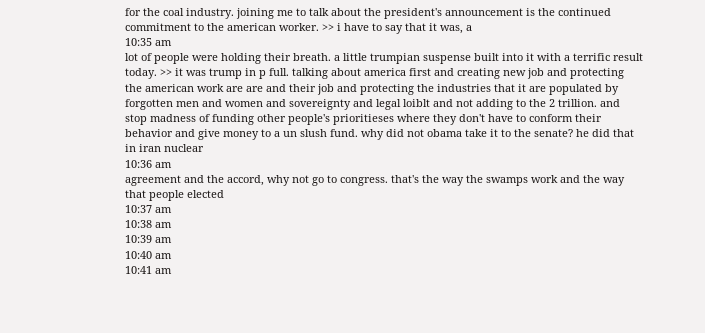for the coal industry. joining me to talk about the president's announcement is the continued commitment to the american worker. >> i have to say that it was, a
10:35 am
lot of people were holding their breath. a little trumpian suspense built into it with a terrific result today. >> it was trump in p full. talking about america first and creating new job and protecting the american work are are and their job and protecting the industries that it are populated by forgotten men and women and sovereignty and legal loiblt and not adding to the 2 trillion. and stop madness of funding other people's prioritieses where they don't have to conform their behavior and give money to a un slush fund. why did not obama take it to the senate? he did that in iran nuclear
10:36 am
agreement and the accord, why not go to congress. that's the way the swamps work and the way that people elected
10:37 am
10:38 am
10:39 am
10:40 am
10:41 am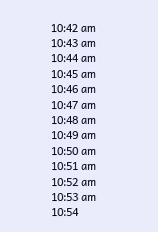10:42 am
10:43 am
10:44 am
10:45 am
10:46 am
10:47 am
10:48 am
10:49 am
10:50 am
10:51 am
10:52 am
10:53 am
10:54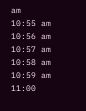am
10:55 am
10:56 am
10:57 am
10:58 am
10:59 am
11:00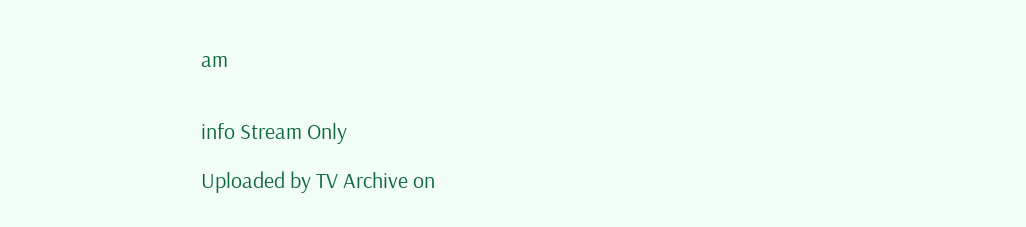am


info Stream Only

Uploaded by TV Archive on